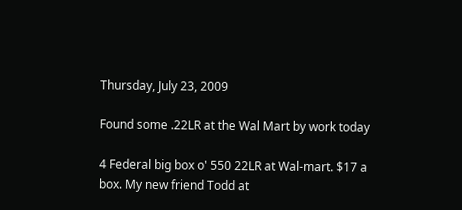Thursday, July 23, 2009

Found some .22LR at the Wal Mart by work today

4 Federal big box o' 550 22LR at Wal-mart. $17 a box. My new friend Todd at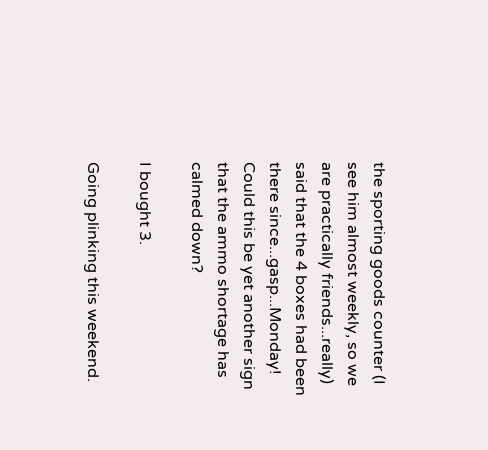the sporting goods counter (I see him almost weekly, so we are practically friends...really) said that the 4 boxes had been there since...gasp...Monday! Could this be yet another sign that the ammo shortage has calmed down?

I bought 3.

Going plinking this weekend.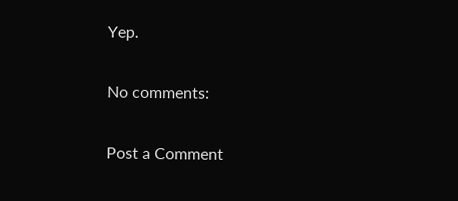Yep.

No comments:

Post a Comment